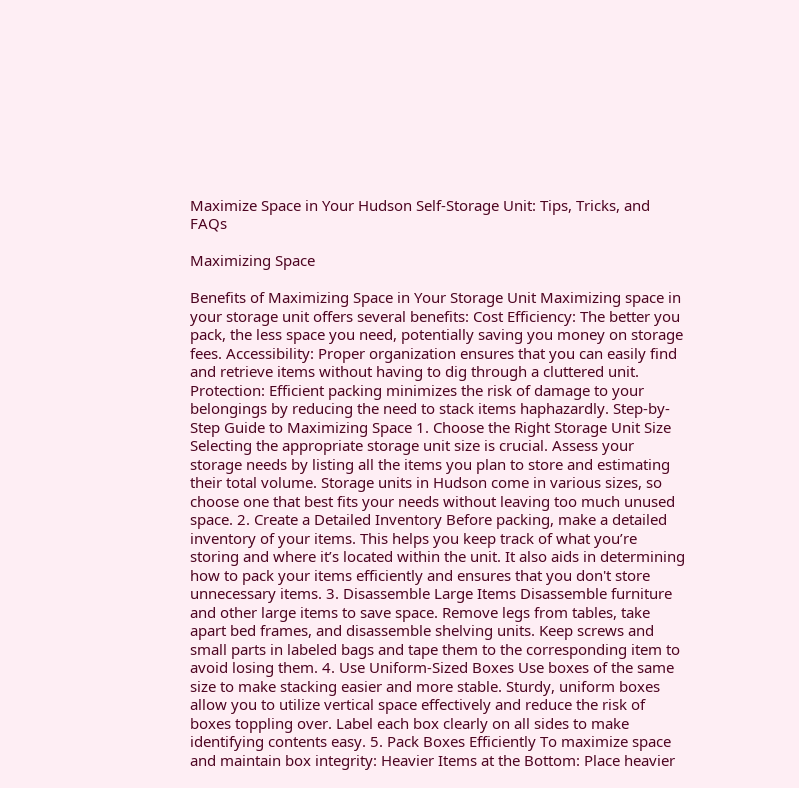Maximize Space in Your Hudson Self-Storage Unit: Tips, Tricks, and FAQs

Maximizing Space

Benefits of Maximizing Space in Your Storage Unit Maximizing space in your storage unit offers several benefits: Cost Efficiency: The better you pack, the less space you need, potentially saving you money on storage fees. Accessibility: Proper organization ensures that you can easily find and retrieve items without having to dig through a cluttered unit. Protection: Efficient packing minimizes the risk of damage to your belongings by reducing the need to stack items haphazardly. Step-by-Step Guide to Maximizing Space 1. Choose the Right Storage Unit Size Selecting the appropriate storage unit size is crucial. Assess your storage needs by listing all the items you plan to store and estimating their total volume. Storage units in Hudson come in various sizes, so choose one that best fits your needs without leaving too much unused space. 2. Create a Detailed Inventory Before packing, make a detailed inventory of your items. This helps you keep track of what you’re storing and where it’s located within the unit. It also aids in determining how to pack your items efficiently and ensures that you don't store unnecessary items. 3. Disassemble Large Items Disassemble furniture and other large items to save space. Remove legs from tables, take apart bed frames, and disassemble shelving units. Keep screws and small parts in labeled bags and tape them to the corresponding item to avoid losing them. 4. Use Uniform-Sized Boxes Use boxes of the same size to make stacking easier and more stable. Sturdy, uniform boxes allow you to utilize vertical space effectively and reduce the risk of boxes toppling over. Label each box clearly on all sides to make identifying contents easy. 5. Pack Boxes Efficiently To maximize space and maintain box integrity: Heavier Items at the Bottom: Place heavier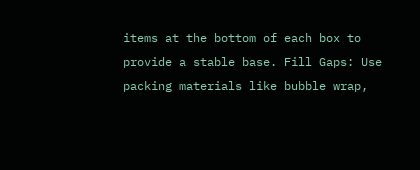items at the bottom of each box to provide a stable base. Fill Gaps: Use packing materials like bubble wrap,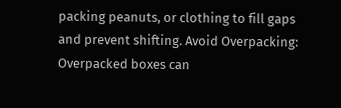packing peanuts, or clothing to fill gaps and prevent shifting. Avoid Overpacking: Overpacked boxes can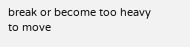break or become too heavy to move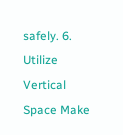safely. 6. Utilize Vertical Space Make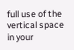full use of the vertical space in your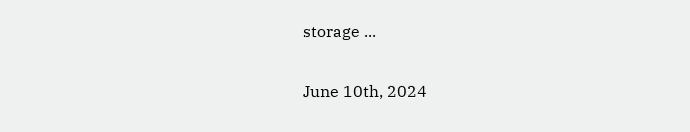storage ...

June 10th, 2024